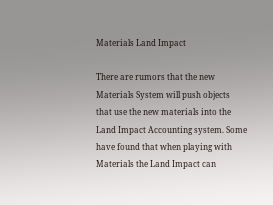Materials Land Impact

There are rumors that the new Materials System will push objects that use the new materials into the Land Impact Accounting system. Some have found that when playing with Materials the Land Impact can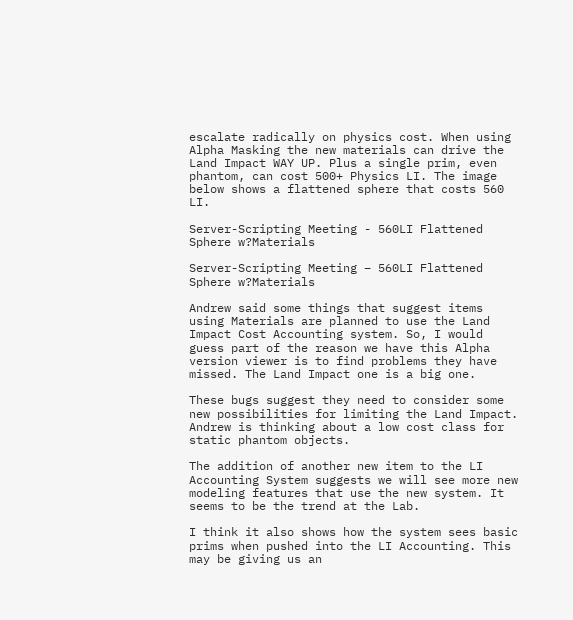escalate radically on physics cost. When using Alpha Masking the new materials can drive the Land Impact WAY UP. Plus a single prim, even phantom, can cost 500+ Physics LI. The image below shows a flattened sphere that costs 560 LI.

Server-Scripting Meeting - 560LI Flattened Sphere w?Materials

Server-Scripting Meeting – 560LI Flattened Sphere w?Materials

Andrew said some things that suggest items using Materials are planned to use the Land Impact Cost Accounting system. So, I would guess part of the reason we have this Alpha version viewer is to find problems they have missed. The Land Impact one is a big one.

These bugs suggest they need to consider some new possibilities for limiting the Land Impact. Andrew is thinking about a low cost class for static phantom objects.

The addition of another new item to the LI Accounting System suggests we will see more new modeling features that use the new system. It seems to be the trend at the Lab.

I think it also shows how the system sees basic prims when pushed into the LI Accounting. This may be giving us an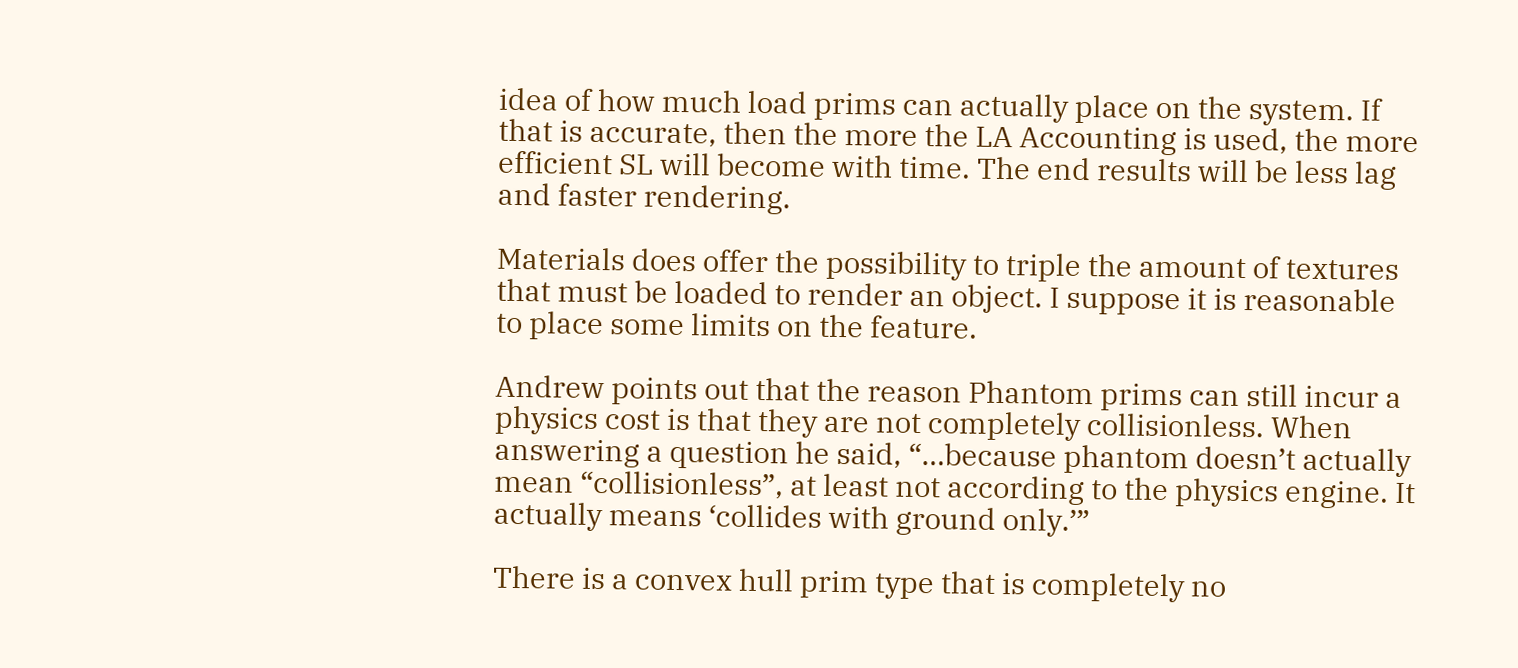idea of how much load prims can actually place on the system. If that is accurate, then the more the LA Accounting is used, the more efficient SL will become with time. The end results will be less lag and faster rendering.

Materials does offer the possibility to triple the amount of textures that must be loaded to render an object. I suppose it is reasonable to place some limits on the feature.

Andrew points out that the reason Phantom prims can still incur a physics cost is that they are not completely collisionless. When answering a question he said, “…because phantom doesn’t actually mean “collisionless”, at least not according to the physics engine. It actually means ‘collides with ground only.’”

There is a convex hull prim type that is completely no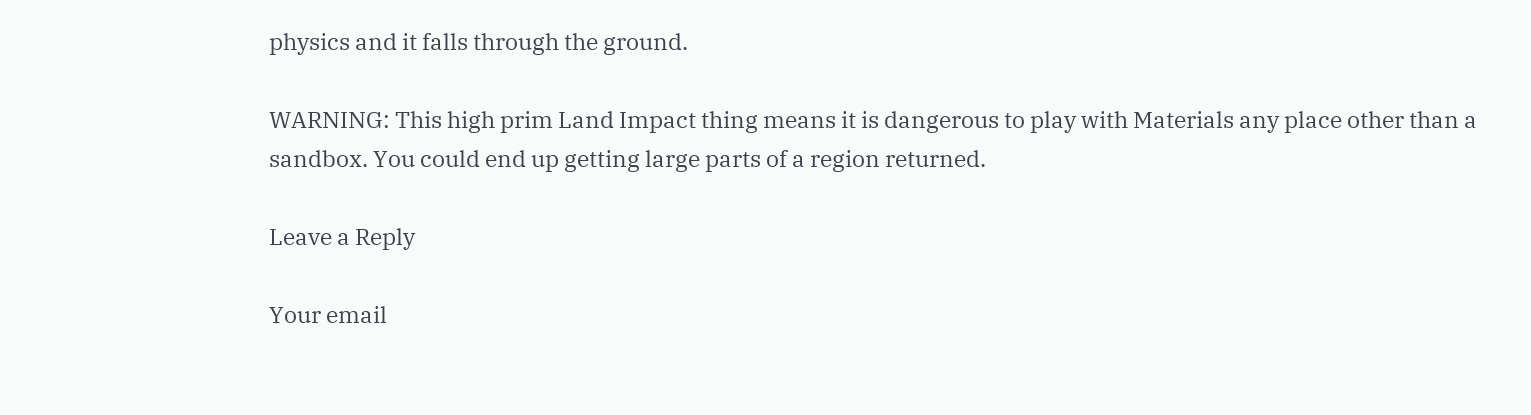physics and it falls through the ground.

WARNING: This high prim Land Impact thing means it is dangerous to play with Materials any place other than a sandbox. You could end up getting large parts of a region returned.

Leave a Reply

Your email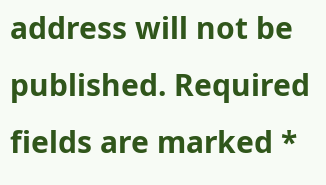address will not be published. Required fields are marked *